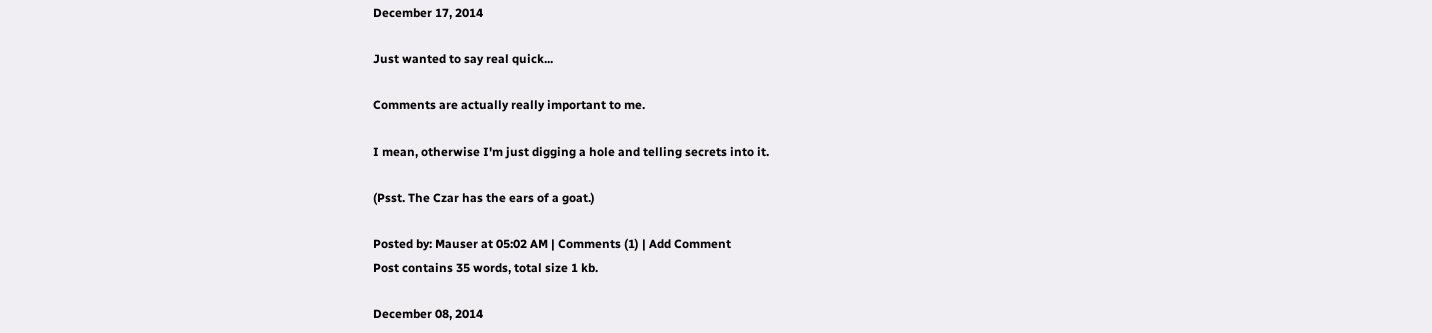December 17, 2014

Just wanted to say real quick...

Comments are actually really important to me.

I mean, otherwise I'm just digging a hole and telling secrets into it.

(Psst. The Czar has the ears of a goat.)

Posted by: Mauser at 05:02 AM | Comments (1) | Add Comment
Post contains 35 words, total size 1 kb.

December 08, 2014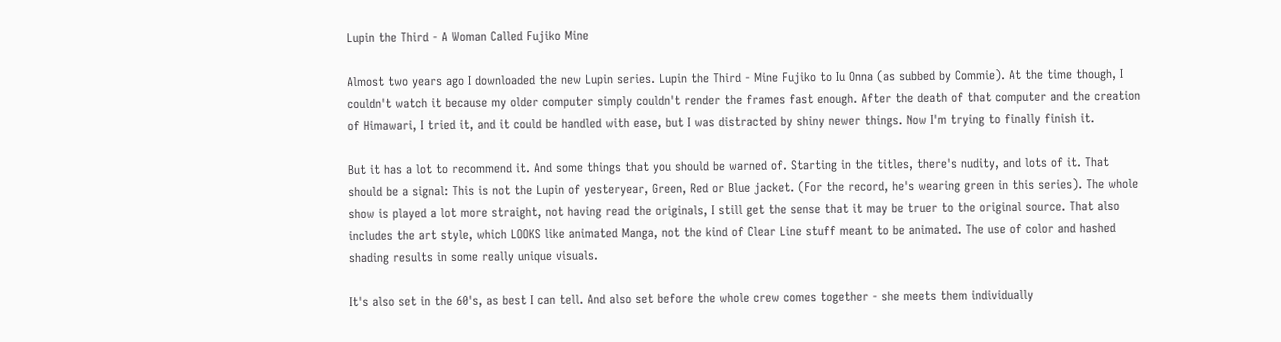Lupin the Third - A Woman Called Fujiko Mine

Almost two years ago I downloaded the new Lupin series. Lupin the Third - Mine Fujiko to Iu Onna (as subbed by Commie). At the time though, I couldn't watch it because my older computer simply couldn't render the frames fast enough. After the death of that computer and the creation of Himawari, I tried it, and it could be handled with ease, but I was distracted by shiny newer things. Now I'm trying to finally finish it.

But it has a lot to recommend it. And some things that you should be warned of. Starting in the titles, there's nudity, and lots of it. That should be a signal: This is not the Lupin of yesteryear, Green, Red or Blue jacket. (For the record, he's wearing green in this series). The whole show is played a lot more straight, not having read the originals, I still get the sense that it may be truer to the original source. That also includes the art style, which LOOKS like animated Manga, not the kind of Clear Line stuff meant to be animated. The use of color and hashed shading results in some really unique visuals.

It's also set in the 60's, as best I can tell. And also set before the whole crew comes together - she meets them individually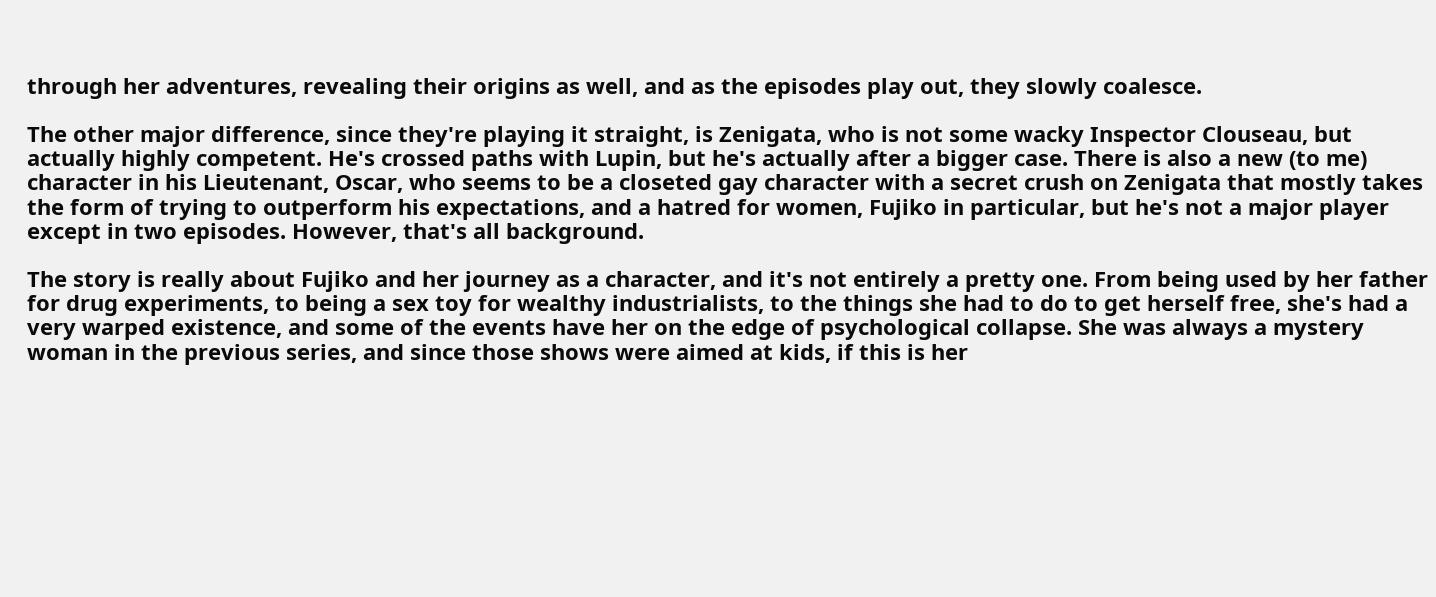through her adventures, revealing their origins as well, and as the episodes play out, they slowly coalesce.

The other major difference, since they're playing it straight, is Zenigata, who is not some wacky Inspector Clouseau, but actually highly competent. He's crossed paths with Lupin, but he's actually after a bigger case. There is also a new (to me) character in his Lieutenant, Oscar, who seems to be a closeted gay character with a secret crush on Zenigata that mostly takes the form of trying to outperform his expectations, and a hatred for women, Fujiko in particular, but he's not a major player except in two episodes. However, that's all background.

The story is really about Fujiko and her journey as a character, and it's not entirely a pretty one. From being used by her father for drug experiments, to being a sex toy for wealthy industrialists, to the things she had to do to get herself free, she's had a very warped existence, and some of the events have her on the edge of psychological collapse. She was always a mystery woman in the previous series, and since those shows were aimed at kids, if this is her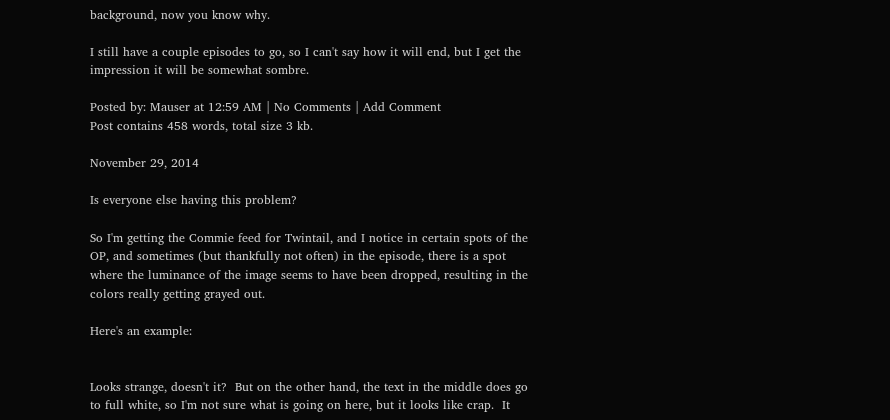background, now you know why.

I still have a couple episodes to go, so I can't say how it will end, but I get the impression it will be somewhat sombre.

Posted by: Mauser at 12:59 AM | No Comments | Add Comment
Post contains 458 words, total size 3 kb.

November 29, 2014

Is everyone else having this problem?

So I'm getting the Commie feed for Twintail, and I notice in certain spots of the OP, and sometimes (but thankfully not often) in the episode, there is a spot where the luminance of the image seems to have been dropped, resulting in the colors really getting grayed out.

Here's an example:


Looks strange, doesn't it?  But on the other hand, the text in the middle does go to full white, so I'm not sure what is going on here, but it looks like crap.  It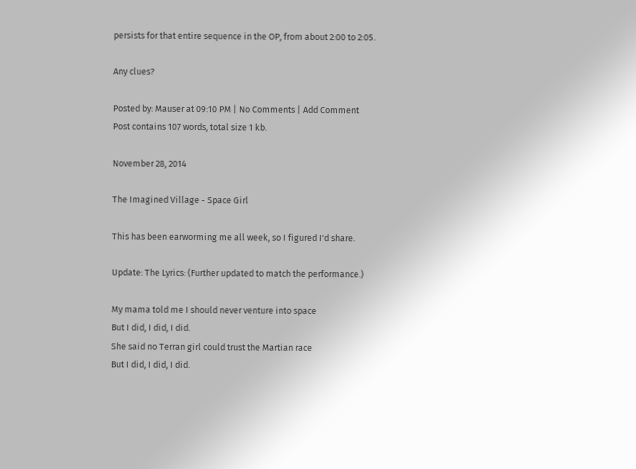persists for that entire sequence in the OP, from about 2:00 to 2:05.

Any clues?

Posted by: Mauser at 09:10 PM | No Comments | Add Comment
Post contains 107 words, total size 1 kb.

November 28, 2014

The Imagined Village - Space Girl

This has been earworming me all week, so I figured I'd share.

Update: The Lyrics: (Further updated to match the performance.)

My mama told me I should never venture into space
But I did, I did, I did.
She said no Terran girl could trust the Martian race
But I did, I did, I did.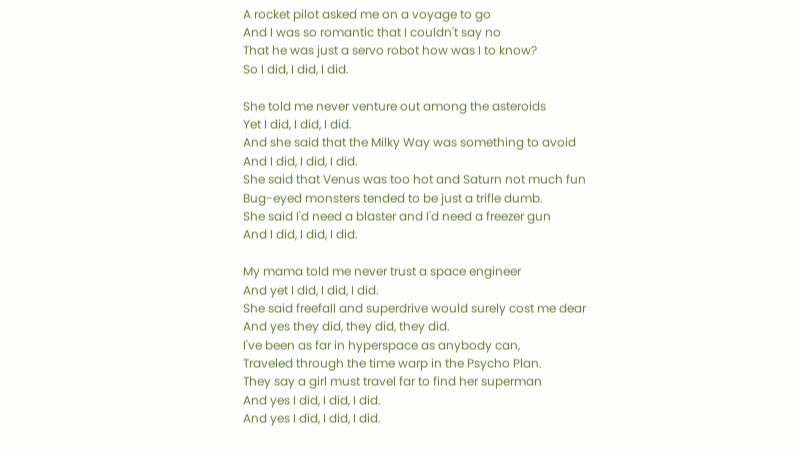A rocket pilot asked me on a voyage to go
And I was so romantic that I couldn't say no
That he was just a servo robot how was I to know?
So I did, I did, I did.

She told me never venture out among the asteroids
Yet I did, I did, I did.
And she said that the Milky Way was something to avoid
And I did, I did, I did.
She said that Venus was too hot and Saturn not much fun
Bug-eyed monsters tended to be just a trifle dumb.
She said I'd need a blaster and I'd need a freezer gun
And I did, I did, I did.

My mama told me never trust a space engineer
And yet I did, I did, I did.
She said freefall and superdrive would surely cost me dear
And yes they did, they did, they did.
I've been as far in hyperspace as anybody can,
Traveled through the time warp in the Psycho Plan.
They say a girl must travel far to find her superman
And yes I did, I did, I did.
And yes I did, I did, I did.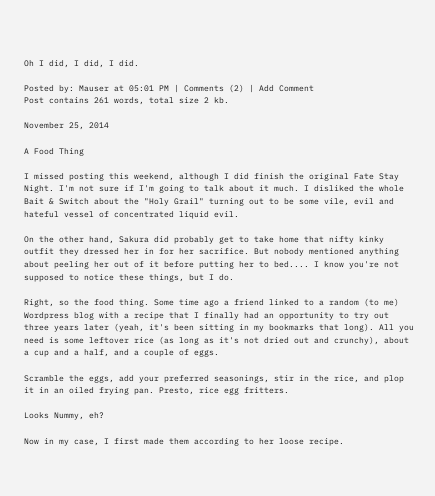Oh I did, I did, I did.

Posted by: Mauser at 05:01 PM | Comments (2) | Add Comment
Post contains 261 words, total size 2 kb.

November 25, 2014

A Food Thing

I missed posting this weekend, although I did finish the original Fate Stay Night. I'm not sure if I'm going to talk about it much. I disliked the whole Bait & Switch about the "Holy Grail" turning out to be some vile, evil and hateful vessel of concentrated liquid evil.

On the other hand, Sakura did probably get to take home that nifty kinky outfit they dressed her in for her sacrifice. But nobody mentioned anything about peeling her out of it before putting her to bed.... I know you're not supposed to notice these things, but I do.

Right, so the food thing. Some time ago a friend linked to a random (to me) Wordpress blog with a recipe that I finally had an opportunity to try out three years later (yeah, it's been sitting in my bookmarks that long). All you need is some leftover rice (as long as it's not dried out and crunchy), about a cup and a half, and a couple of eggs.

Scramble the eggs, add your preferred seasonings, stir in the rice, and plop it in an oiled frying pan. Presto, rice egg fritters.

Looks Nummy, eh?

Now in my case, I first made them according to her loose recipe.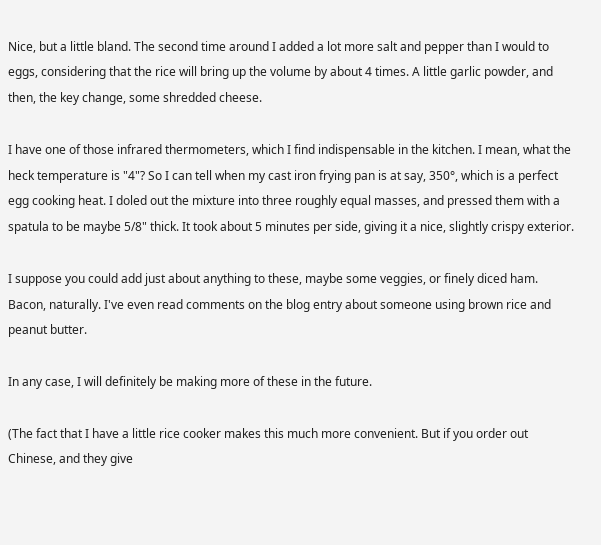Nice, but a little bland. The second time around I added a lot more salt and pepper than I would to eggs, considering that the rice will bring up the volume by about 4 times. A little garlic powder, and then, the key change, some shredded cheese.

I have one of those infrared thermometers, which I find indispensable in the kitchen. I mean, what the heck temperature is "4"? So I can tell when my cast iron frying pan is at say, 350°, which is a perfect egg cooking heat. I doled out the mixture into three roughly equal masses, and pressed them with a spatula to be maybe 5/8" thick. It took about 5 minutes per side, giving it a nice, slightly crispy exterior.

I suppose you could add just about anything to these, maybe some veggies, or finely diced ham. Bacon, naturally. I've even read comments on the blog entry about someone using brown rice and peanut butter.

In any case, I will definitely be making more of these in the future.

(The fact that I have a little rice cooker makes this much more convenient. But if you order out Chinese, and they give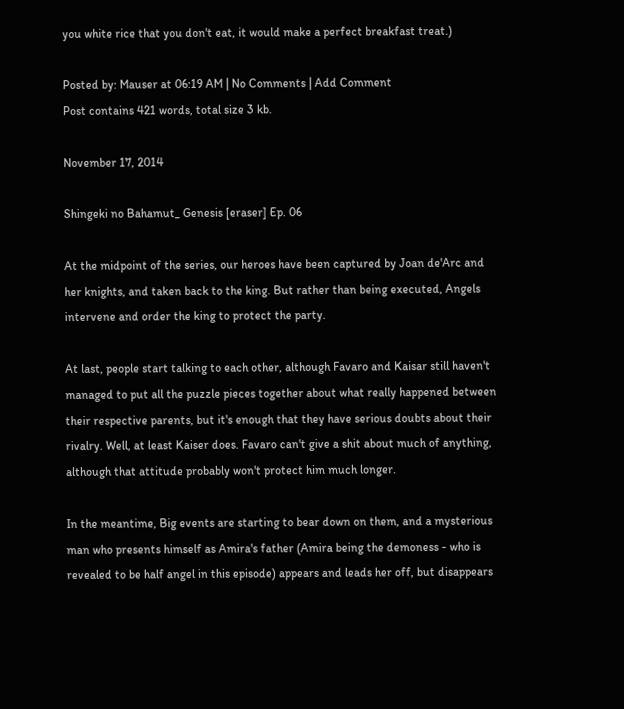you white rice that you don't eat, it would make a perfect breakfast treat.)

Posted by: Mauser at 06:19 AM | No Comments | Add Comment
Post contains 421 words, total size 3 kb.

November 17, 2014

Shingeki no Bahamut_ Genesis [eraser] Ep. 06

At the midpoint of the series, our heroes have been captured by Joan de'Arc and her knights, and taken back to the king. But rather than being executed, Angels intervene and order the king to protect the party.

At last, people start talking to each other, although Favaro and Kaisar still haven't managed to put all the puzzle pieces together about what really happened between their respective parents, but it's enough that they have serious doubts about their rivalry. Well, at least Kaiser does. Favaro can't give a shit about much of anything, although that attitude probably won't protect him much longer.

In the meantime, Big events are starting to bear down on them, and a mysterious man who presents himself as Amira's father (Amira being the demoness - who is revealed to be half angel in this episode) appears and leads her off, but disappears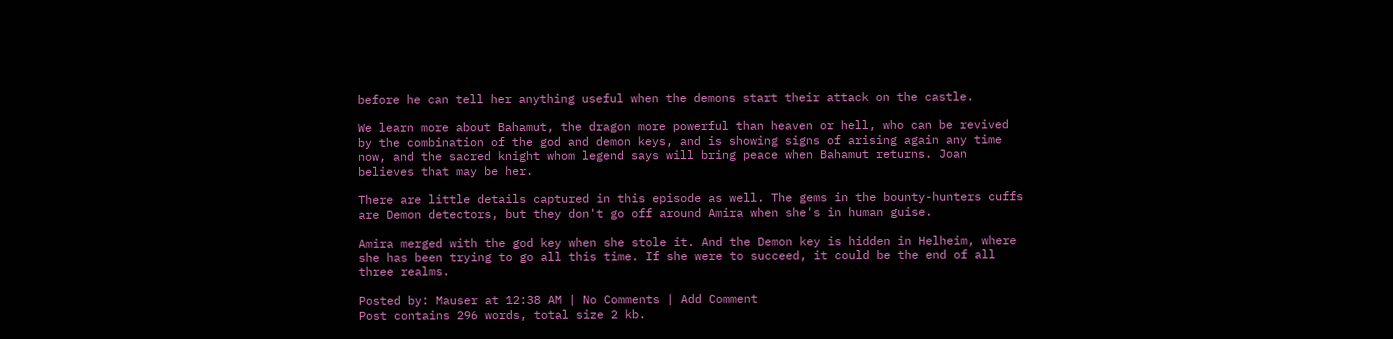before he can tell her anything useful when the demons start their attack on the castle.

We learn more about Bahamut, the dragon more powerful than heaven or hell, who can be revived by the combination of the god and demon keys, and is showing signs of arising again any time now, and the sacred knight whom legend says will bring peace when Bahamut returns. Joan believes that may be her.

There are little details captured in this episode as well. The gems in the bounty-hunters cuffs are Demon detectors, but they don't go off around Amira when she's in human guise.

Amira merged with the god key when she stole it. And the Demon key is hidden in Helheim, where she has been trying to go all this time. If she were to succeed, it could be the end of all three realms.

Posted by: Mauser at 12:38 AM | No Comments | Add Comment
Post contains 296 words, total size 2 kb.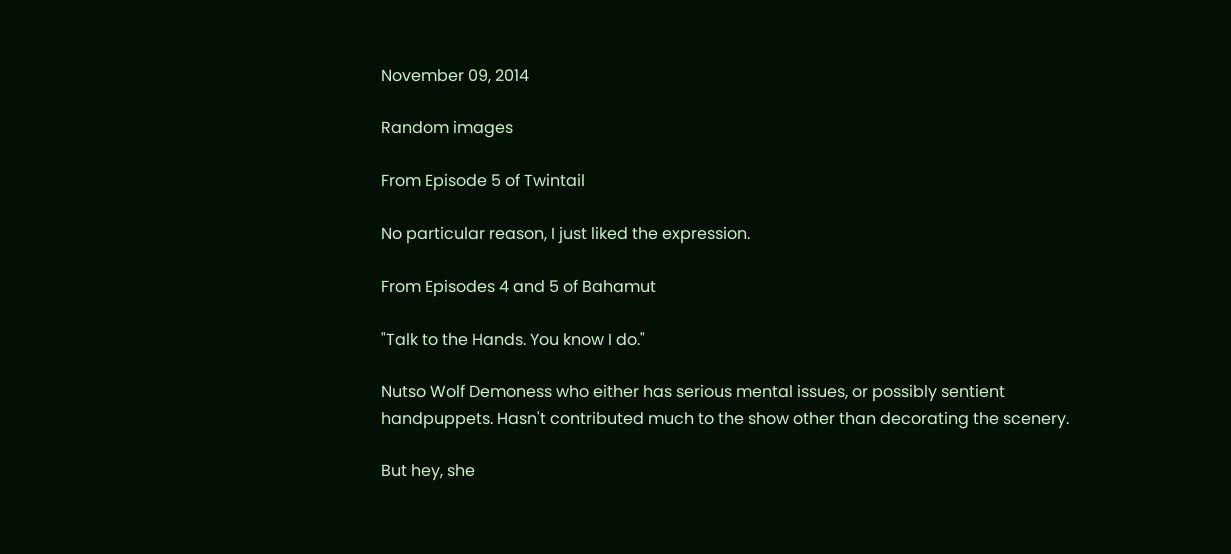November 09, 2014

Random images

From Episode 5 of Twintail

No particular reason, I just liked the expression.

From Episodes 4 and 5 of Bahamut

"Talk to the Hands. You know I do."

Nutso Wolf Demoness who either has serious mental issues, or possibly sentient handpuppets. Hasn't contributed much to the show other than decorating the scenery.

But hey, she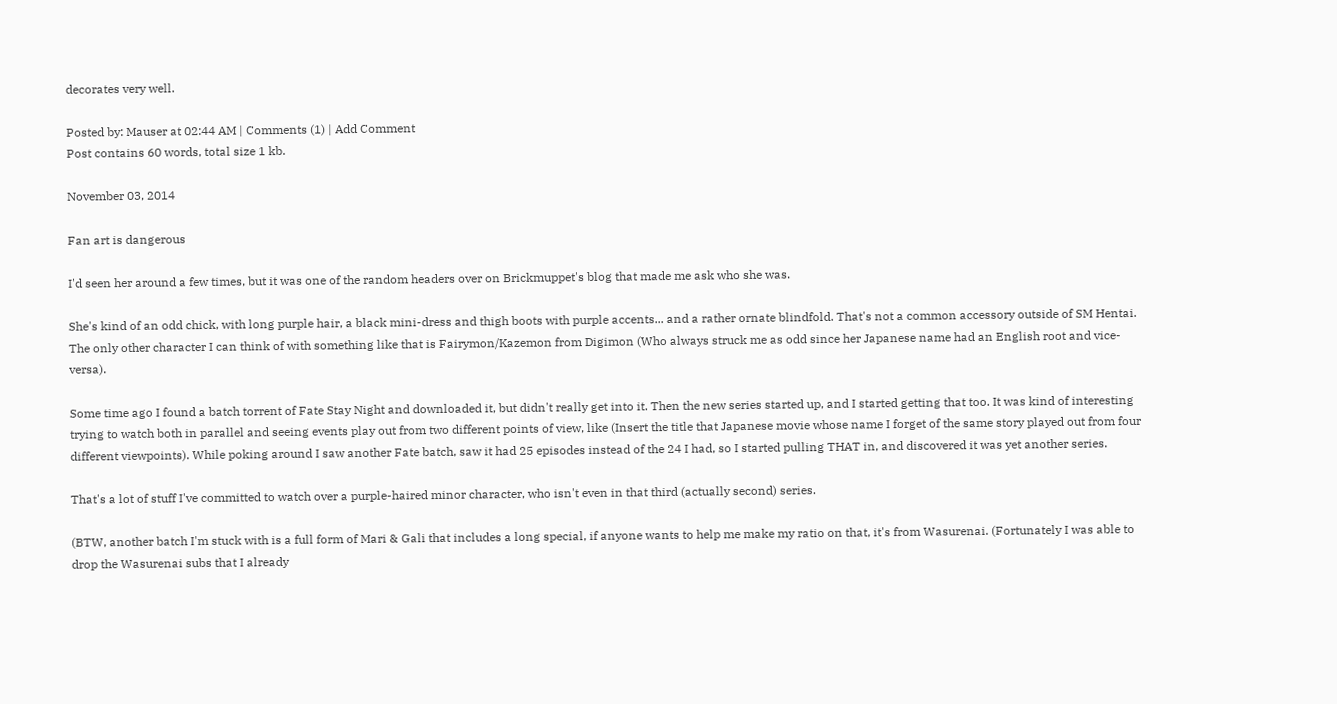decorates very well.

Posted by: Mauser at 02:44 AM | Comments (1) | Add Comment
Post contains 60 words, total size 1 kb.

November 03, 2014

Fan art is dangerous

I'd seen her around a few times, but it was one of the random headers over on Brickmuppet's blog that made me ask who she was.

She's kind of an odd chick, with long purple hair, a black mini-dress and thigh boots with purple accents... and a rather ornate blindfold. That's not a common accessory outside of SM Hentai. The only other character I can think of with something like that is Fairymon/Kazemon from Digimon (Who always struck me as odd since her Japanese name had an English root and vice-versa).

Some time ago I found a batch torrent of Fate Stay Night and downloaded it, but didn't really get into it. Then the new series started up, and I started getting that too. It was kind of interesting trying to watch both in parallel and seeing events play out from two different points of view, like (Insert the title that Japanese movie whose name I forget of the same story played out from four different viewpoints). While poking around I saw another Fate batch, saw it had 25 episodes instead of the 24 I had, so I started pulling THAT in, and discovered it was yet another series.

That's a lot of stuff I've committed to watch over a purple-haired minor character, who isn't even in that third (actually second) series.

(BTW, another batch I'm stuck with is a full form of Mari & Gali that includes a long special, if anyone wants to help me make my ratio on that, it's from Wasurenai. (Fortunately I was able to drop the Wasurenai subs that I already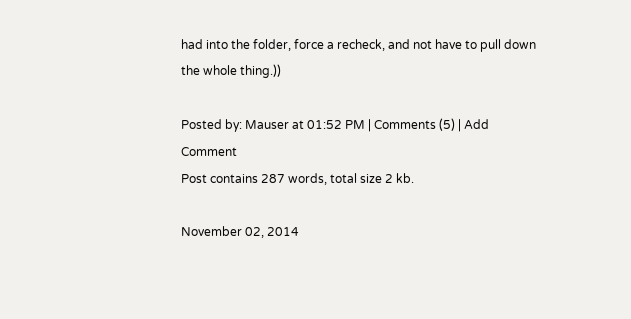had into the folder, force a recheck, and not have to pull down the whole thing.))

Posted by: Mauser at 01:52 PM | Comments (5) | Add Comment
Post contains 287 words, total size 2 kb.

November 02, 2014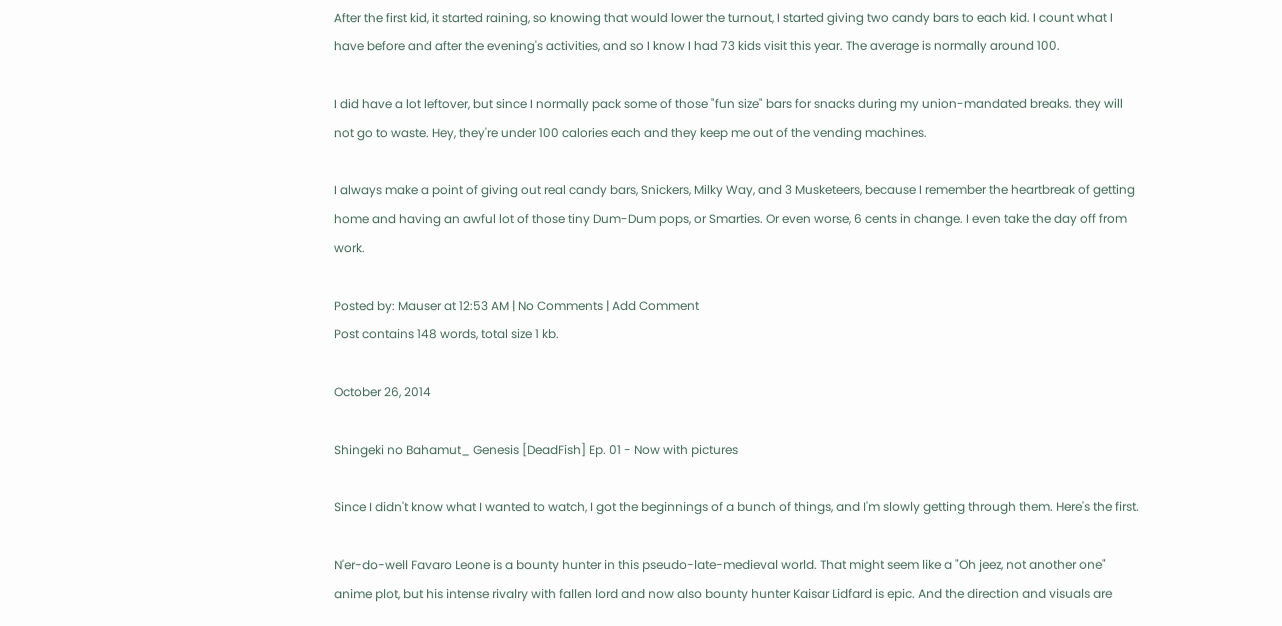After the first kid, it started raining, so knowing that would lower the turnout, I started giving two candy bars to each kid. I count what I have before and after the evening's activities, and so I know I had 73 kids visit this year. The average is normally around 100.

I did have a lot leftover, but since I normally pack some of those "fun size" bars for snacks during my union-mandated breaks. they will not go to waste. Hey, they're under 100 calories each and they keep me out of the vending machines.

I always make a point of giving out real candy bars, Snickers, Milky Way, and 3 Musketeers, because I remember the heartbreak of getting home and having an awful lot of those tiny Dum-Dum pops, or Smarties. Or even worse, 6 cents in change. I even take the day off from work.

Posted by: Mauser at 12:53 AM | No Comments | Add Comment
Post contains 148 words, total size 1 kb.

October 26, 2014

Shingeki no Bahamut_ Genesis [DeadFish] Ep. 01 - Now with pictures

Since I didn't know what I wanted to watch, I got the beginnings of a bunch of things, and I'm slowly getting through them. Here's the first.

N'er-do-well Favaro Leone is a bounty hunter in this pseudo-late-medieval world. That might seem like a "Oh jeez, not another one" anime plot, but his intense rivalry with fallen lord and now also bounty hunter Kaisar Lidfard is epic. And the direction and visuals are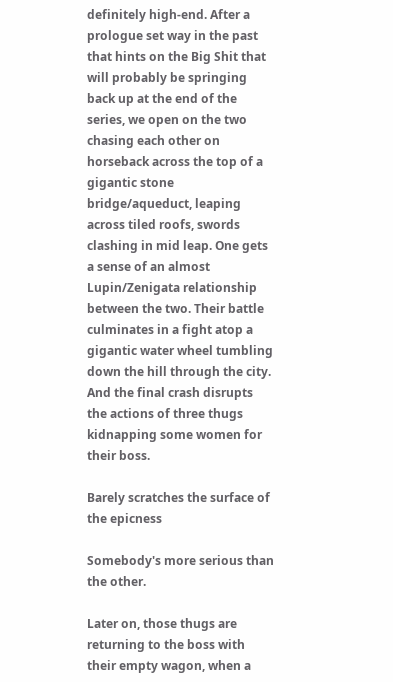definitely high-end. After a prologue set way in the past that hints on the Big Shit that will probably be springing back up at the end of the series, we open on the two chasing each other on horseback across the top of a gigantic stone bridge/aqueduct, leaping across tiled roofs, swords clashing in mid leap. One gets a sense of an almost Lupin/Zenigata relationship between the two. Their battle culminates in a fight atop a gigantic water wheel tumbling down the hill through the city. And the final crash disrupts the actions of three thugs kidnapping some women for their boss.

Barely scratches the surface of the epicness

Somebody's more serious than the other.

Later on, those thugs are returning to the boss with their empty wagon, when a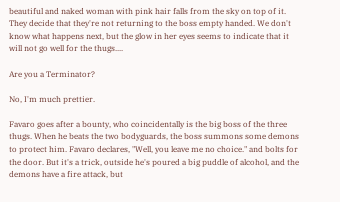beautiful and naked woman with pink hair falls from the sky on top of it. They decide that they're not returning to the boss empty handed. We don't know what happens next, but the glow in her eyes seems to indicate that it will not go well for the thugs....

Are you a Terminator?

No, I'm much prettier.

Favaro goes after a bounty, who coincidentally is the big boss of the three thugs. When he beats the two bodyguards, the boss summons some demons to protect him. Favaro declares, "Well, you leave me no choice." and bolts for the door. But it's a trick, outside he's poured a big puddle of alcohol, and the demons have a fire attack, but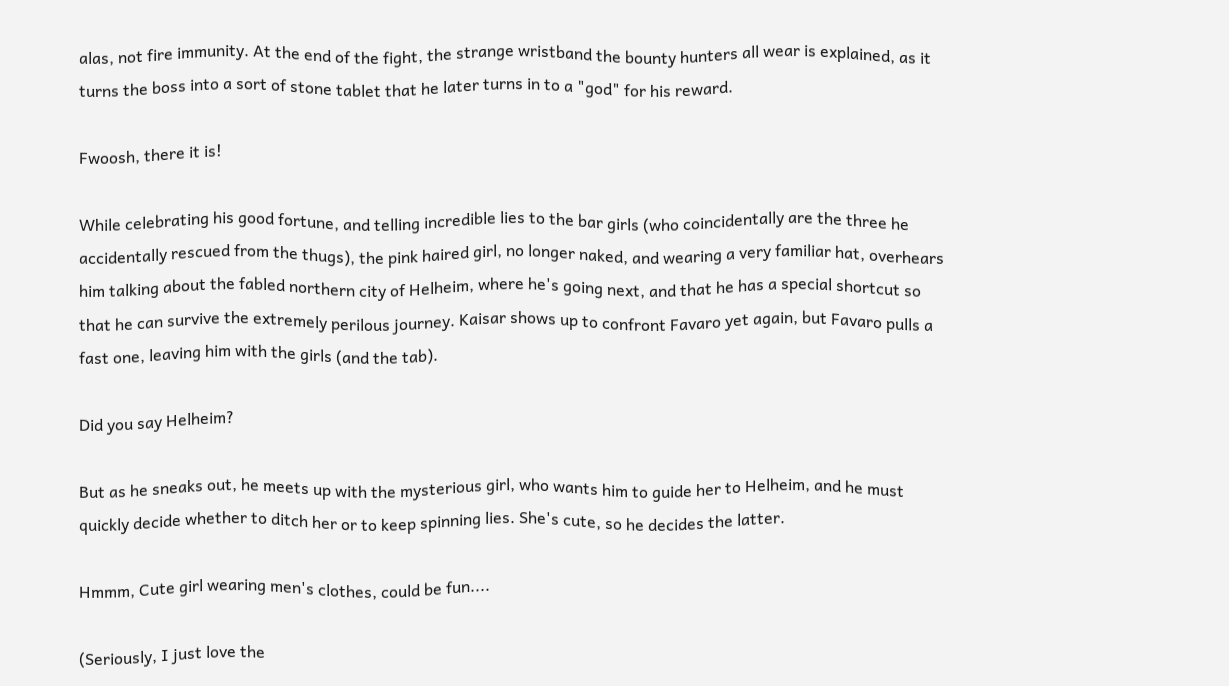alas, not fire immunity. At the end of the fight, the strange wristband the bounty hunters all wear is explained, as it turns the boss into a sort of stone tablet that he later turns in to a "god" for his reward.

Fwoosh, there it is!

While celebrating his good fortune, and telling incredible lies to the bar girls (who coincidentally are the three he accidentally rescued from the thugs), the pink haired girl, no longer naked, and wearing a very familiar hat, overhears him talking about the fabled northern city of Helheim, where he's going next, and that he has a special shortcut so that he can survive the extremely perilous journey. Kaisar shows up to confront Favaro yet again, but Favaro pulls a fast one, leaving him with the girls (and the tab).

Did you say Helheim?

But as he sneaks out, he meets up with the mysterious girl, who wants him to guide her to Helheim, and he must quickly decide whether to ditch her or to keep spinning lies. She's cute, so he decides the latter.

Hmmm, Cute girl wearing men's clothes, could be fun....

(Seriously, I just love the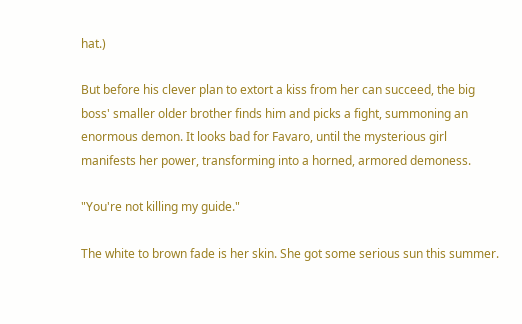hat.)

But before his clever plan to extort a kiss from her can succeed, the big boss' smaller older brother finds him and picks a fight, summoning an enormous demon. It looks bad for Favaro, until the mysterious girl manifests her power, transforming into a horned, armored demoness.

"You're not killing my guide."

The white to brown fade is her skin. She got some serious sun this summer.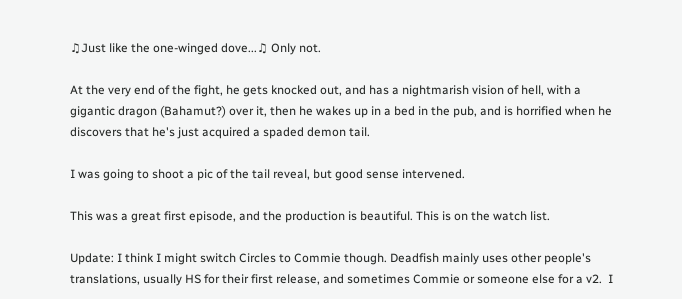♫Just like the one-winged dove...♫ Only not.

At the very end of the fight, he gets knocked out, and has a nightmarish vision of hell, with a gigantic dragon (Bahamut?) over it, then he wakes up in a bed in the pub, and is horrified when he discovers that he's just acquired a spaded demon tail.

I was going to shoot a pic of the tail reveal, but good sense intervened.

This was a great first episode, and the production is beautiful. This is on the watch list.

Update: I think I might switch Circles to Commie though. Deadfish mainly uses other people's translations, usually HS for their first release, and sometimes Commie or someone else for a v2.  I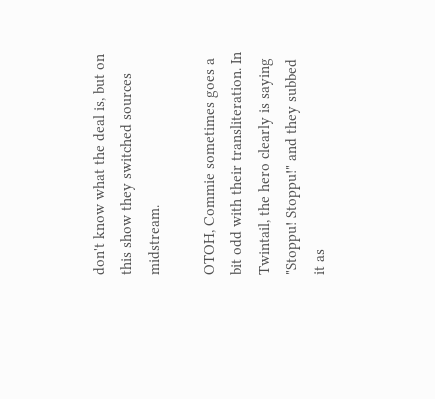don't know what the deal is, but on this show they switched sources midstream.

OTOH, Commie sometimes goes a bit odd with their transliteration. In Twintail, the hero clearly is saying "Stoppu! Stoppu!" and they subbed it as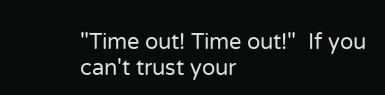"Time out! Time out!"  If you can't trust your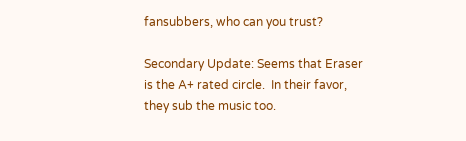fansubbers, who can you trust?

Secondary Update: Seems that Eraser is the A+ rated circle.  In their favor, they sub the music too.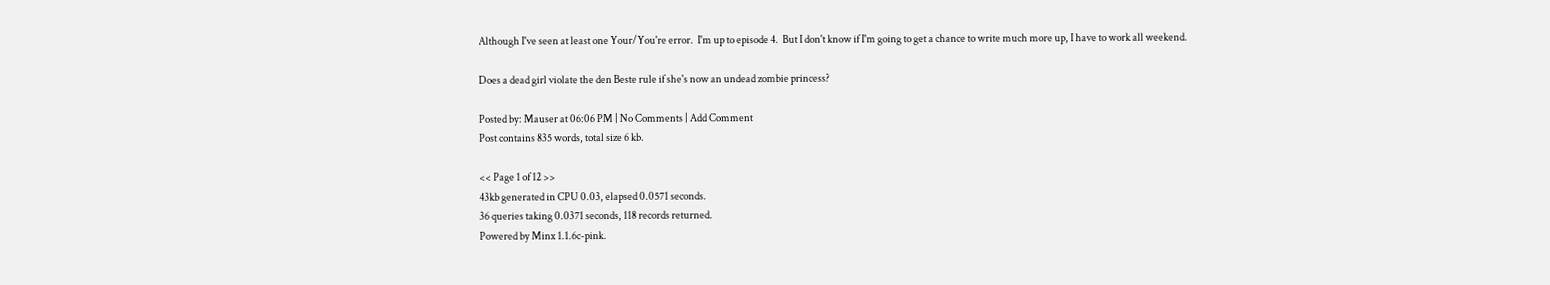Although I've seen at least one Your/You're error.  I'm up to episode 4.  But I don't know if I'm going to get a chance to write much more up, I have to work all weekend.

Does a dead girl violate the den Beste rule if she's now an undead zombie princess?

Posted by: Mauser at 06:06 PM | No Comments | Add Comment
Post contains 835 words, total size 6 kb.

<< Page 1 of 12 >>
43kb generated in CPU 0.03, elapsed 0.0571 seconds.
36 queries taking 0.0371 seconds, 118 records returned.
Powered by Minx 1.1.6c-pink.